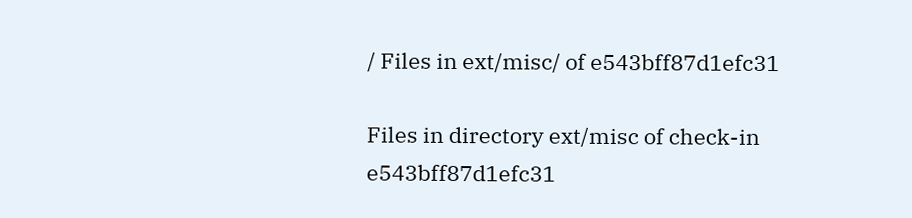/ Files in ext/misc/ of e543bff87d1efc31

Files in directory ext/misc of check-in e543bff87d1efc31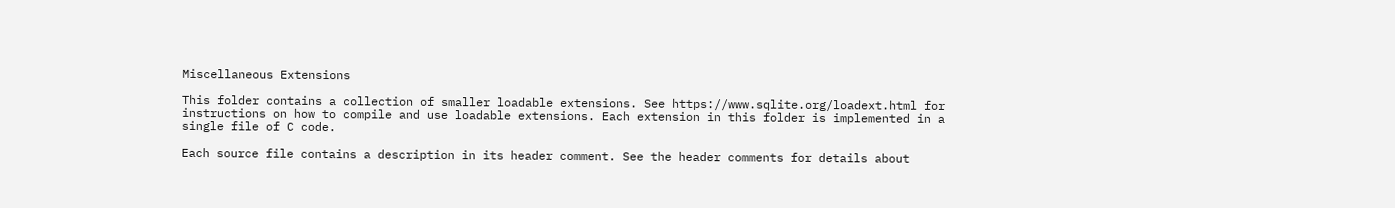Miscellaneous Extensions

This folder contains a collection of smaller loadable extensions. See https://www.sqlite.org/loadext.html for instructions on how to compile and use loadable extensions. Each extension in this folder is implemented in a single file of C code.

Each source file contains a description in its header comment. See the header comments for details about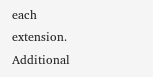each extension. Additional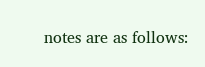notes are as follows: